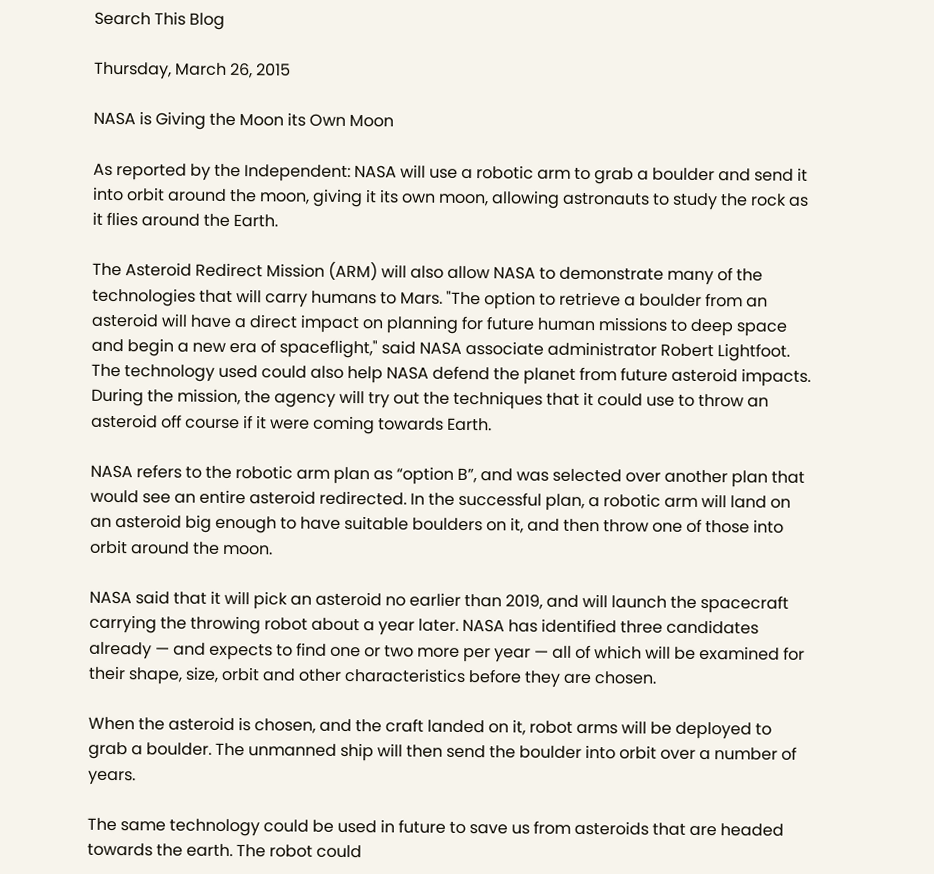Search This Blog

Thursday, March 26, 2015

NASA is Giving the Moon its Own Moon

As reported by the Independent: NASA will use a robotic arm to grab a boulder and send it into orbit around the moon, giving it its own moon, allowing astronauts to study the rock as it flies around the Earth.

The Asteroid Redirect Mission (ARM) will also allow NASA to demonstrate many of the technologies that will carry humans to Mars. "The option to retrieve a boulder from an asteroid will have a direct impact on planning for future human missions to deep space and begin a new era of spaceflight," said NASA associate administrator Robert Lightfoot.
The technology used could also help NASA defend the planet from future asteroid impacts. During the mission, the agency will try out the techniques that it could use to throw an asteroid off course if it were coming towards Earth.

NASA refers to the robotic arm plan as “option B”, and was selected over another plan that would see an entire asteroid redirected. In the successful plan, a robotic arm will land on an asteroid big enough to have suitable boulders on it, and then throw one of those into orbit around the moon.

NASA said that it will pick an asteroid no earlier than 2019, and will launch the spacecraft carrying the throwing robot about a year later. NASA has identified three candidates already — and expects to find one or two more per year — all of which will be examined for their shape, size, orbit and other characteristics before they are chosen.

When the asteroid is chosen, and the craft landed on it, robot arms will be deployed to grab a boulder. The unmanned ship will then send the boulder into orbit over a number of years.

The same technology could be used in future to save us from asteroids that are headed towards the earth. The robot could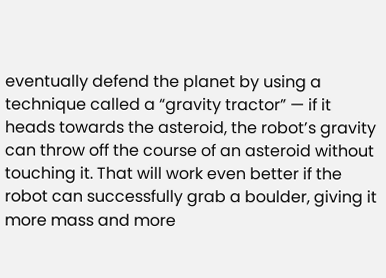eventually defend the planet by using a technique called a “gravity tractor” — if it heads towards the asteroid, the robot’s gravity can throw off the course of an asteroid without touching it. That will work even better if the robot can successfully grab a boulder, giving it more mass and more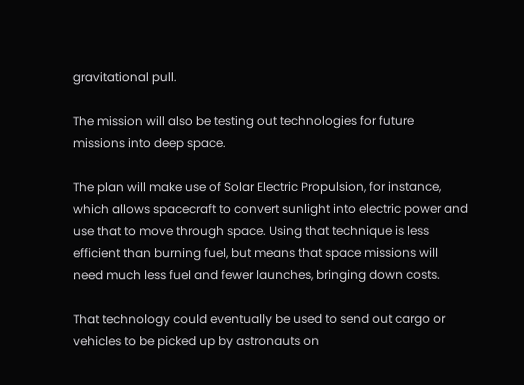gravitational pull.

The mission will also be testing out technologies for future missions into deep space.

The plan will make use of Solar Electric Propulsion, for instance, which allows spacecraft to convert sunlight into electric power and use that to move through space. Using that technique is less efficient than burning fuel, but means that space missions will need much less fuel and fewer launches, bringing down costs.

That technology could eventually be used to send out cargo or vehicles to be picked up by astronauts on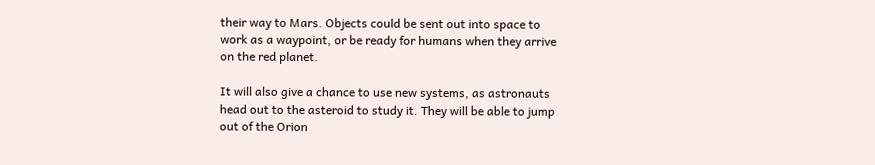their way to Mars. Objects could be sent out into space to work as a waypoint, or be ready for humans when they arrive on the red planet.

It will also give a chance to use new systems, as astronauts head out to the asteroid to study it. They will be able to jump out of the Orion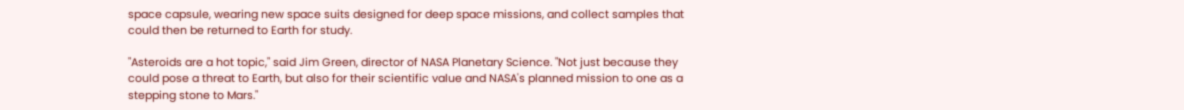space capsule, wearing new space suits designed for deep space missions, and collect samples that could then be returned to Earth for study.

"Asteroids are a hot topic," said Jim Green, director of NASA Planetary Science. "Not just because they could pose a threat to Earth, but also for their scientific value and NASA's planned mission to one as a stepping stone to Mars."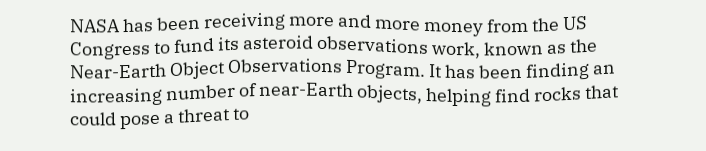NASA has been receiving more and more money from the US Congress to fund its asteroid observations work, known as the Near-Earth Object Observations Program. It has been finding an increasing number of near-Earth objects, helping find rocks that could pose a threat to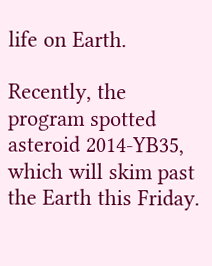life on Earth.

Recently, the program spotted asteroid 2014-YB35, which will skim past the Earth this Friday.